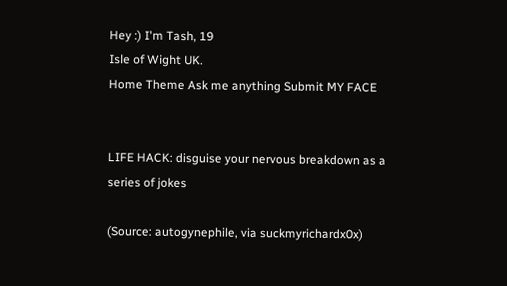Hey :) I'm Tash, 19
Isle of Wight UK.
Home Theme Ask me anything Submit MY FACE


LIFE HACK: disguise your nervous breakdown as a series of jokes

(Source: autogynephile, via suckmyrichardx0x)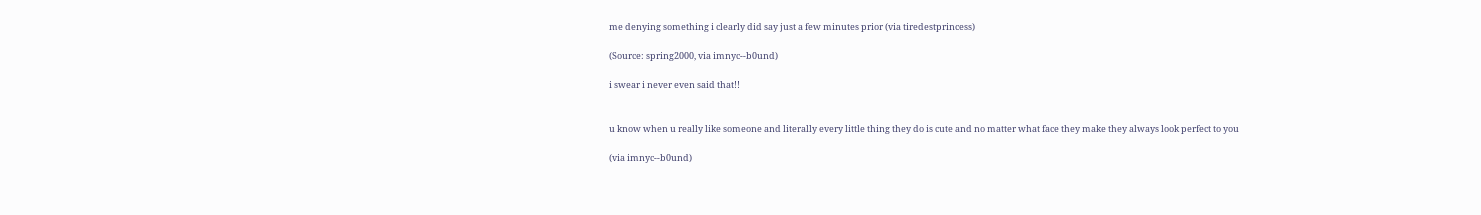me denying something i clearly did say just a few minutes prior (via tiredestprincess)

(Source: spring2000, via imnyc--b0und)

i swear i never even said that!!


u know when u really like someone and literally every little thing they do is cute and no matter what face they make they always look perfect to you

(via imnyc--b0und)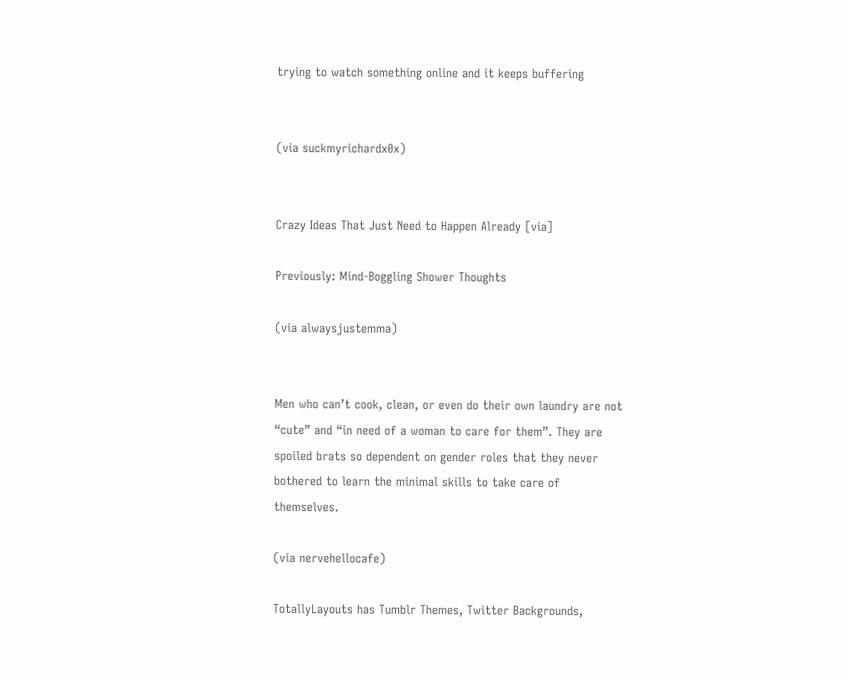trying to watch something online and it keeps buffering


(via suckmyrichardx0x)


Crazy Ideas That Just Need to Happen Already [via]

Previously: Mind-Boggling Shower Thoughts

(via alwaysjustemma)


Men who can’t cook, clean, or even do their own laundry are not “cute” and “in need of a woman to care for them”. They are spoiled brats so dependent on gender roles that they never bothered to learn the minimal skills to take care of themselves.

(via nervehellocafe)

TotallyLayouts has Tumblr Themes, Twitter Backgrounds,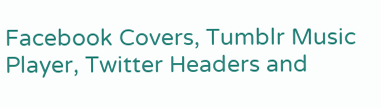Facebook Covers, Tumblr Music Player, Twitter Headers and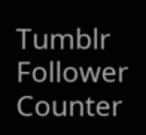Tumblr Follower Counter